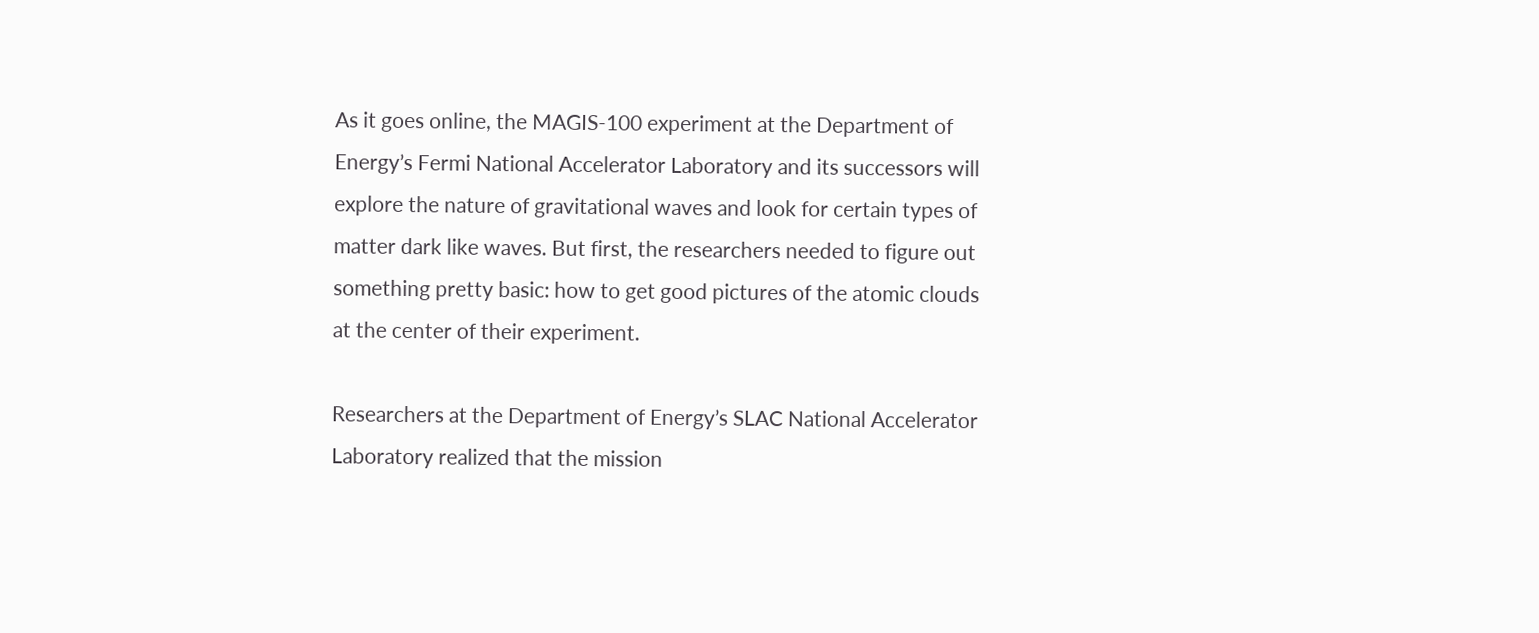As it goes online, the MAGIS-100 experiment at the Department of Energy’s Fermi National Accelerator Laboratory and its successors will explore the nature of gravitational waves and look for certain types of matter dark like waves. But first, the researchers needed to figure out something pretty basic: how to get good pictures of the atomic clouds at the center of their experiment.

Researchers at the Department of Energy’s SLAC National Accelerator Laboratory realized that the mission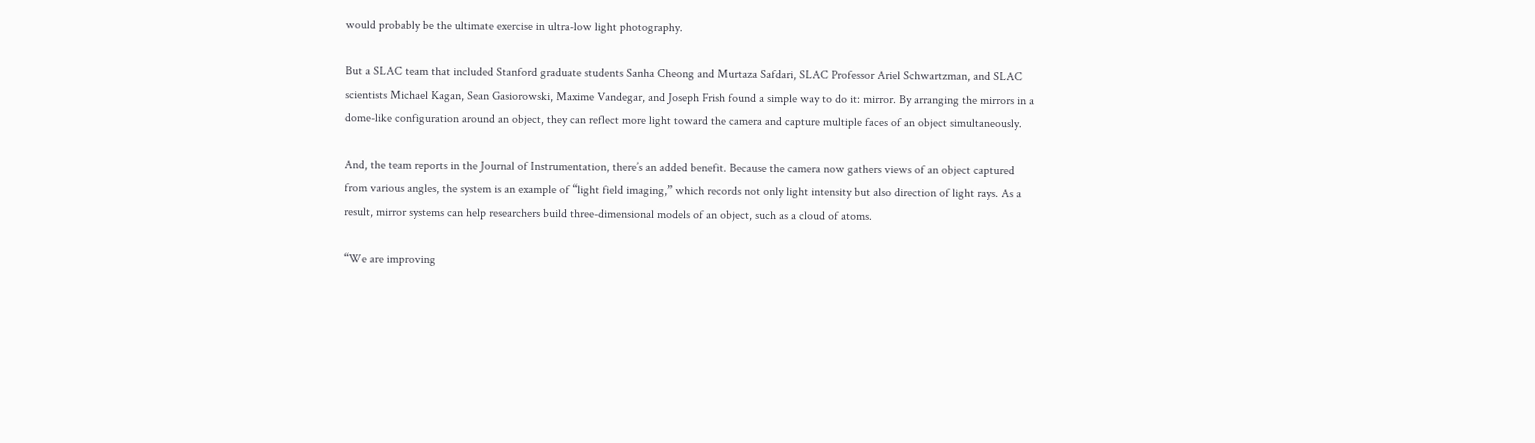would probably be the ultimate exercise in ultra-low light photography.

But a SLAC team that included Stanford graduate students Sanha Cheong and Murtaza Safdari, SLAC Professor Ariel Schwartzman, and SLAC scientists Michael Kagan, Sean Gasiorowski, Maxime Vandegar, and Joseph Frish found a simple way to do it: mirror. By arranging the mirrors in a dome-like configuration around an object, they can reflect more light toward the camera and capture multiple faces of an object simultaneously.

And, the team reports in the Journal of Instrumentation, there’s an added benefit. Because the camera now gathers views of an object captured from various angles, the system is an example of “light field imaging,” which records not only light intensity but also direction of light rays. As a result, mirror systems can help researchers build three-dimensional models of an object, such as a cloud of atoms.

“We are improving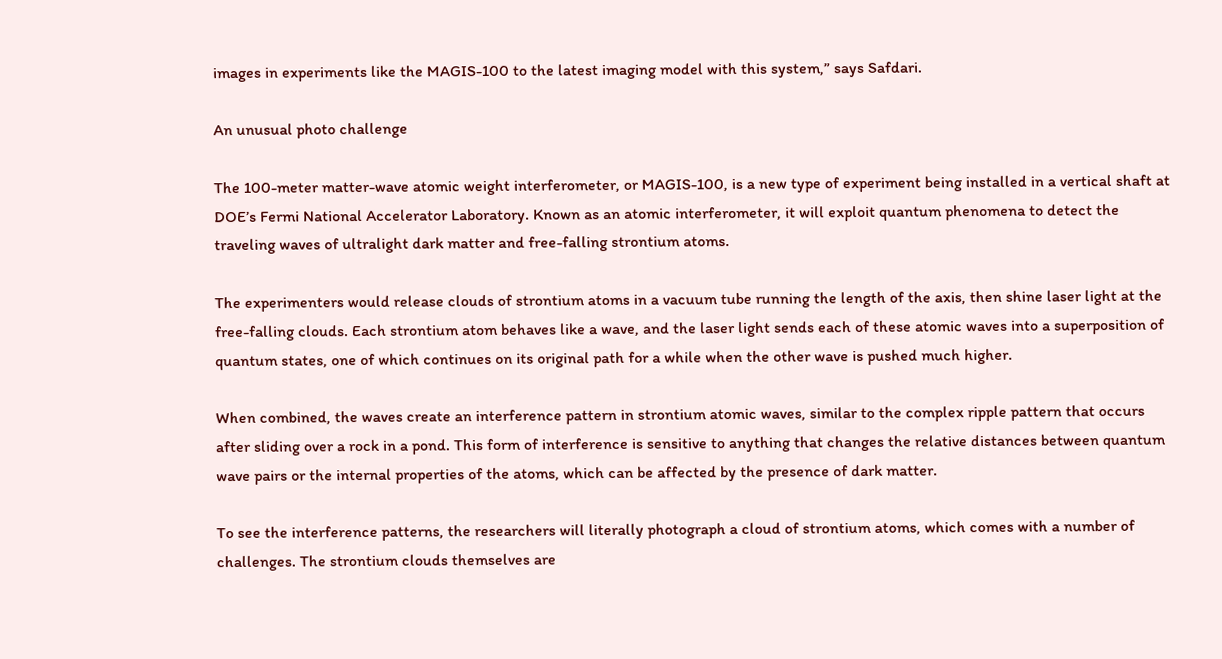images in experiments like the MAGIS-100 to the latest imaging model with this system,” says Safdari.

An unusual photo challenge

The 100-meter matter-wave atomic weight interferometer, or MAGIS-100, is a new type of experiment being installed in a vertical shaft at DOE’s Fermi National Accelerator Laboratory. Known as an atomic interferometer, it will exploit quantum phenomena to detect the traveling waves of ultralight dark matter and free-falling strontium atoms.

The experimenters would release clouds of strontium atoms in a vacuum tube running the length of the axis, then shine laser light at the free-falling clouds. Each strontium atom behaves like a wave, and the laser light sends each of these atomic waves into a superposition of quantum states, one of which continues on its original path for a while when the other wave is pushed much higher.

When combined, the waves create an interference pattern in strontium atomic waves, similar to the complex ripple pattern that occurs after sliding over a rock in a pond. This form of interference is sensitive to anything that changes the relative distances between quantum wave pairs or the internal properties of the atoms, which can be affected by the presence of dark matter.

To see the interference patterns, the researchers will literally photograph a cloud of strontium atoms, which comes with a number of challenges. The strontium clouds themselves are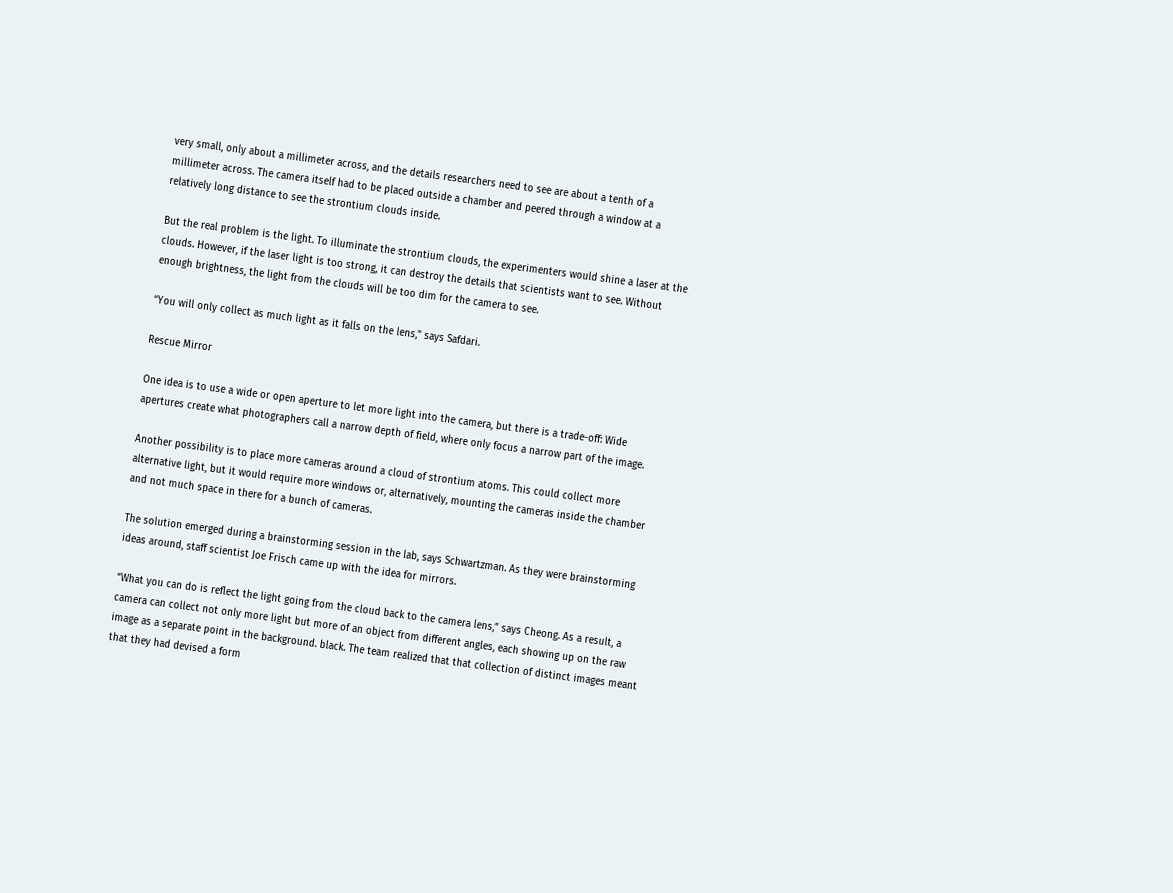very small, only about a millimeter across, and the details researchers need to see are about a tenth of a millimeter across. The camera itself had to be placed outside a chamber and peered through a window at a relatively long distance to see the strontium clouds inside.

But the real problem is the light. To illuminate the strontium clouds, the experimenters would shine a laser at the clouds. However, if the laser light is too strong, it can destroy the details that scientists want to see. Without enough brightness, the light from the clouds will be too dim for the camera to see.

“You will only collect as much light as it falls on the lens,” says Safdari.

Rescue Mirror

One idea is to use a wide or open aperture to let more light into the camera, but there is a trade-off: Wide apertures create what photographers call a narrow depth of field, where only focus a narrow part of the image.

Another possibility is to place more cameras around a cloud of strontium atoms. This could collect more alternative light, but it would require more windows or, alternatively, mounting the cameras inside the chamber and not much space in there for a bunch of cameras.

The solution emerged during a brainstorming session in the lab, says Schwartzman. As they were brainstorming ideas around, staff scientist Joe Frisch came up with the idea for mirrors.

“What you can do is reflect the light going from the cloud back to the camera lens,” says Cheong. As a result, a camera can collect not only more light but more of an object from different angles, each showing up on the raw image as a separate point in the background. black. The team realized that that collection of distinct images meant that they had devised a form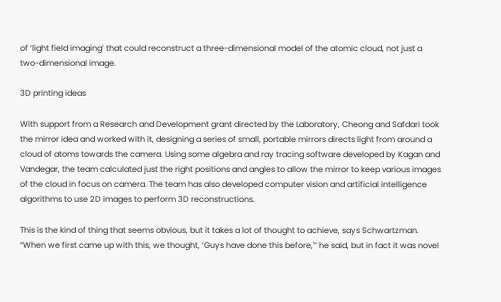of ‘light field imaging’ that could reconstruct a three-dimensional model of the atomic cloud, not just a two-dimensional image.

3D printing ideas

With support from a Research and Development grant directed by the Laboratory, Cheong and Safdari took the mirror idea and worked with it, designing a series of small, portable mirrors directs light from around a cloud of atoms towards the camera. Using some algebra and ray tracing software developed by Kagan and Vandegar, the team calculated just the right positions and angles to allow the mirror to keep various images of the cloud in focus on camera. The team has also developed computer vision and artificial intelligence algorithms to use 2D images to perform 3D reconstructions.

This is the kind of thing that seems obvious, but it takes a lot of thought to achieve, says Schwartzman. “When we first came up with this, we thought, ‘Guys have done this before,'” he said, but in fact it was novel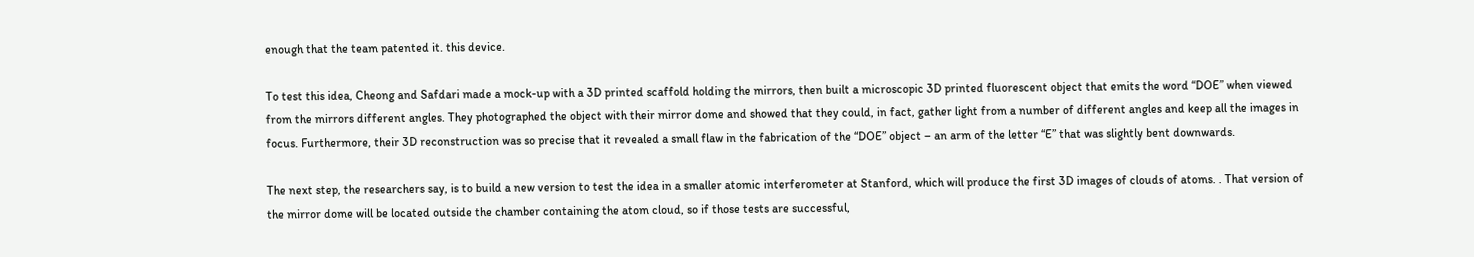enough that the team patented it. this device.

To test this idea, Cheong and Safdari made a mock-up with a 3D printed scaffold holding the mirrors, then built a microscopic 3D printed fluorescent object that emits the word “DOE” when viewed from the mirrors different angles. They photographed the object with their mirror dome and showed that they could, in fact, gather light from a number of different angles and keep all the images in focus. Furthermore, their 3D reconstruction was so precise that it revealed a small flaw in the fabrication of the “DOE” object – an arm of the letter “E” that was slightly bent downwards.

The next step, the researchers say, is to build a new version to test the idea in a smaller atomic interferometer at Stanford, which will produce the first 3D images of clouds of atoms. . That version of the mirror dome will be located outside the chamber containing the atom cloud, so if those tests are successful,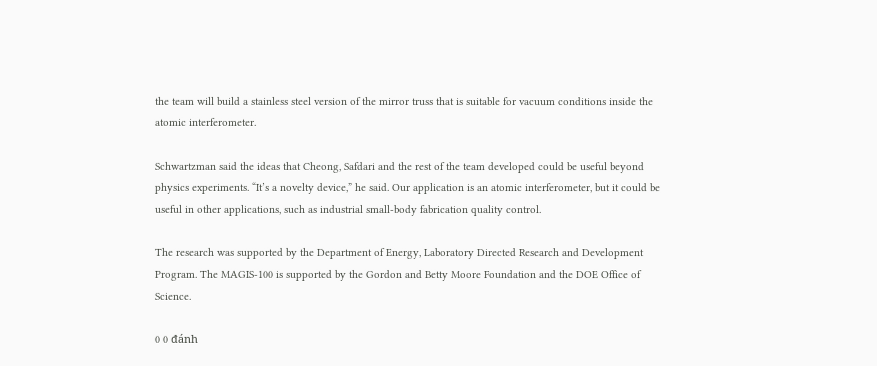the team will build a stainless steel version of the mirror truss that is suitable for vacuum conditions inside the atomic interferometer.

Schwartzman said the ideas that Cheong, Safdari and the rest of the team developed could be useful beyond physics experiments. “It’s a novelty device,” he said. Our application is an atomic interferometer, but it could be useful in other applications, such as industrial small-body fabrication quality control.

The research was supported by the Department of Energy, Laboratory Directed Research and Development Program. The MAGIS-100 is supported by the Gordon and Betty Moore Foundation and the DOE Office of Science.

0 0 đánh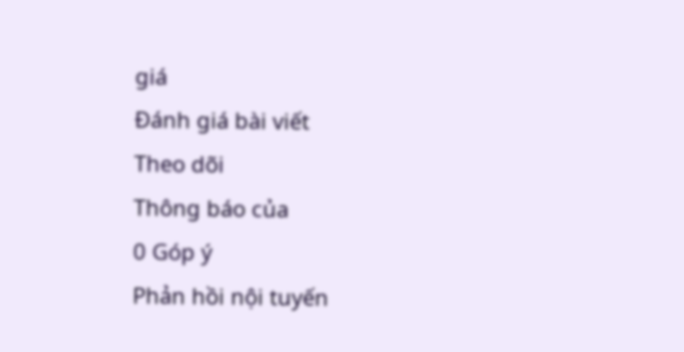giá
Đánh giá bài viết
Theo dõi
Thông báo của
0 Góp ý
Phản hồi nội tuyến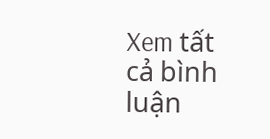Xem tất cả bình luận